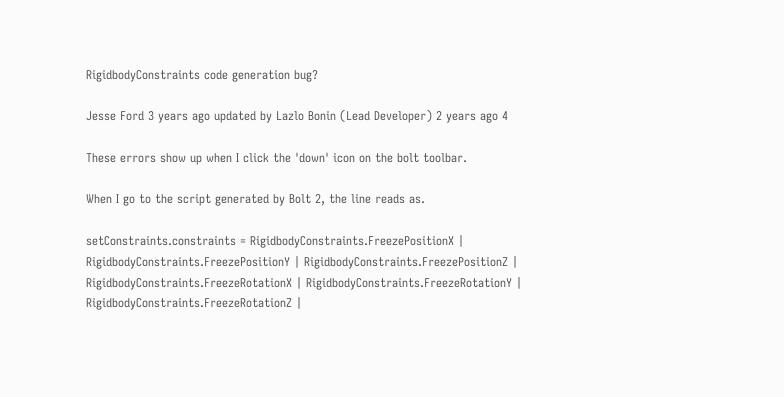RigidbodyConstraints code generation bug?

Jesse Ford 3 years ago updated by Lazlo Bonin (Lead Developer) 2 years ago 4

These errors show up when I click the 'down' icon on the bolt toolbar.

When I go to the script generated by Bolt 2, the line reads as.

setConstraints.constraints = RigidbodyConstraints.FreezePositionX | RigidbodyConstraints.FreezePositionY | RigidbodyConstraints.FreezePositionZ | RigidbodyConstraints.FreezeRotationX | RigidbodyConstraints.FreezeRotationY | RigidbodyConstraints.FreezeRotationZ |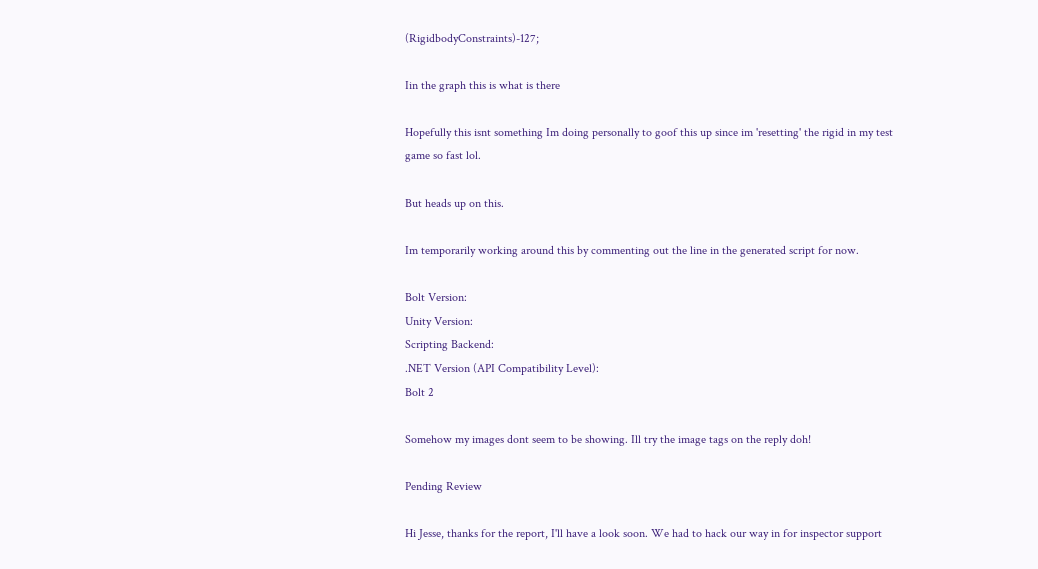(RigidbodyConstraints)-127;

Iin the graph this is what is there

Hopefully this isnt something Im doing personally to goof this up since im 'resetting' the rigid in my test game so fast lol.

But heads up on this.

Im temporarily working around this by commenting out the line in the generated script for now.

Bolt Version:
Unity Version:
Scripting Backend:
.NET Version (API Compatibility Level):
Bolt 2

Somehow my images dont seem to be showing. Ill try the image tags on the reply doh!

Pending Review

Hi Jesse, thanks for the report, I'll have a look soon. We had to hack our way in for inspector support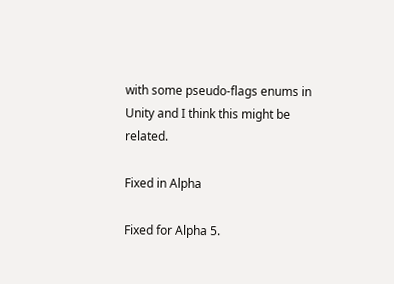with some pseudo-flags enums in Unity and I think this might be related.

Fixed in Alpha

Fixed for Alpha 5.